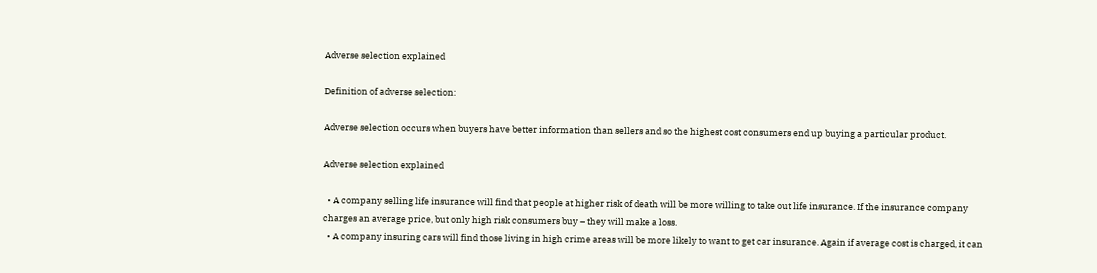Adverse selection explained

Definition of adverse selection:

Adverse selection occurs when buyers have better information than sellers and so the highest cost consumers end up buying a particular product.

Adverse selection explained

  • A company selling life insurance will find that people at higher risk of death will be more willing to take out life insurance. If the insurance company charges an average price, but only high risk consumers buy – they will make a loss.
  • A company insuring cars will find those living in high crime areas will be more likely to want to get car insurance. Again if average cost is charged, it can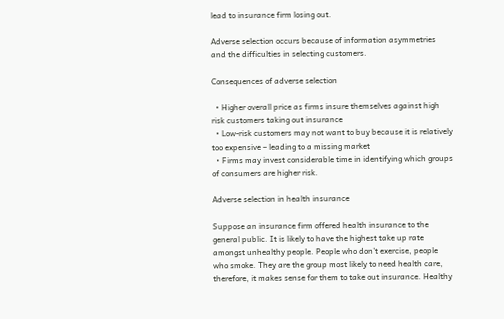lead to insurance firm losing out.

Adverse selection occurs because of information asymmetries and the difficulties in selecting customers.

Consequences of adverse selection

  • Higher overall price as firms insure themselves against high risk customers taking out insurance
  • Low-risk customers may not want to buy because it is relatively too expensive – leading to a missing market
  • Firms may invest considerable time in identifying which groups of consumers are higher risk.

Adverse selection in health insurance

Suppose an insurance firm offered health insurance to the general public. It is likely to have the highest take up rate amongst unhealthy people. People who don’t exercise, people who smoke. They are the group most likely to need health care, therefore, it makes sense for them to take out insurance. Healthy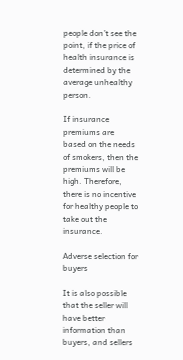people don’t see the point, if the price of health insurance is determined by the average unhealthy person.

If insurance premiums are based on the needs of smokers, then the premiums will be high. Therefore, there is no incentive for healthy people to take out the insurance.

Adverse selection for buyers

It is also possible that the seller will have better information than buyers, and sellers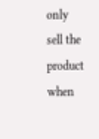only sell the product when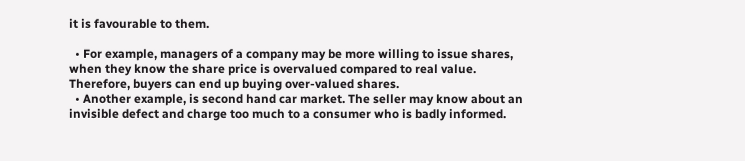it is favourable to them.

  • For example, managers of a company may be more willing to issue shares, when they know the share price is overvalued compared to real value. Therefore, buyers can end up buying over-valued shares.
  • Another example, is second hand car market. The seller may know about an invisible defect and charge too much to a consumer who is badly informed.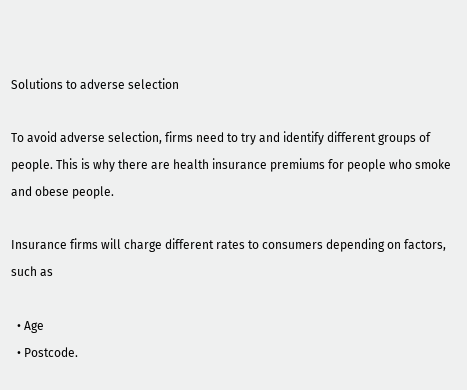Solutions to adverse selection

To avoid adverse selection, firms need to try and identify different groups of people. This is why there are health insurance premiums for people who smoke and obese people.

Insurance firms will charge different rates to consumers depending on factors, such as

  • Age
  • Postcode.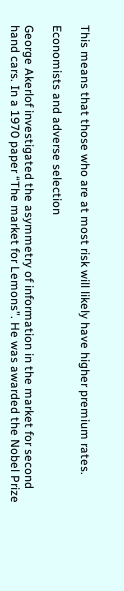This means that those who are at most risk will likely have higher premium rates.

Economists and adverse selection

George Akerlof investigated the asymmetry of information in the market for second hand cars. In a 1970 paper “The market for Lemons”. He was awarded the Nobel Prize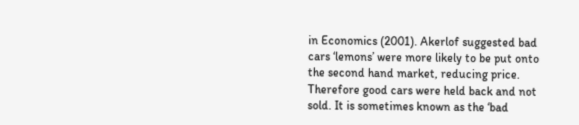in Economics (2001). Akerlof suggested bad cars ‘lemons’ were more likely to be put onto the second hand market, reducing price. Therefore good cars were held back and not sold. It is sometimes known as the ‘bad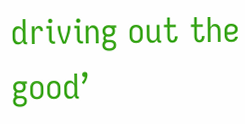driving out the good’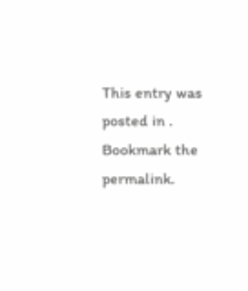This entry was posted in . Bookmark the permalink.